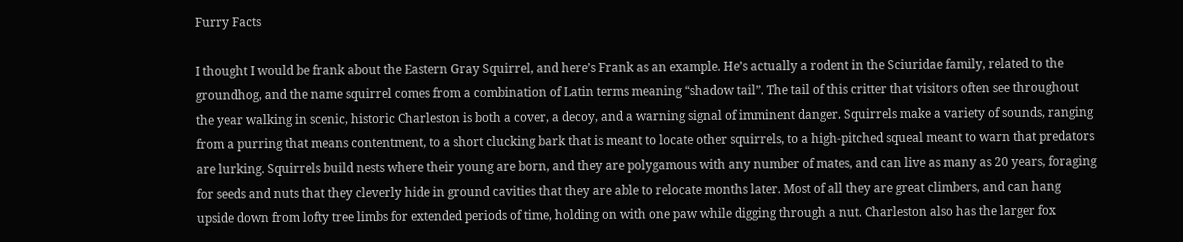Furry Facts

I thought I would be frank about the Eastern Gray Squirrel, and here’s Frank as an example. He’s actually a rodent in the Sciuridae family, related to the groundhog, and the name squirrel comes from a combination of Latin terms meaning “shadow tail”. The tail of this critter that visitors often see throughout the year walking in scenic, historic Charleston is both a cover, a decoy, and a warning signal of imminent danger. Squirrels make a variety of sounds, ranging from a purring that means contentment, to a short clucking bark that is meant to locate other squirrels, to a high-pitched squeal meant to warn that predators are lurking. Squirrels build nests where their young are born, and they are polygamous with any number of mates, and can live as many as 20 years, foraging for seeds and nuts that they cleverly hide in ground cavities that they are able to relocate months later. Most of all they are great climbers, and can hang upside down from lofty tree limbs for extended periods of time, holding on with one paw while digging through a nut. Charleston also has the larger fox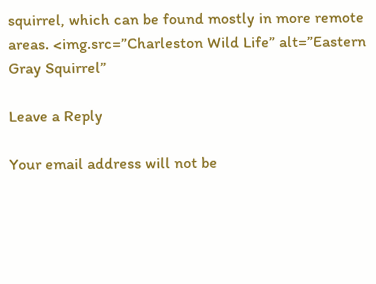squirrel, which can be found mostly in more remote areas. <img.src=”Charleston Wild Life” alt=”Eastern Gray Squirrel”

Leave a Reply

Your email address will not be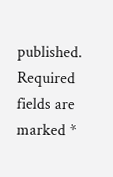published. Required fields are marked *